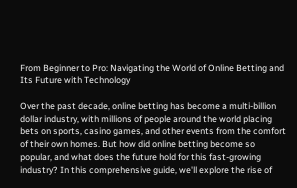From Beginner to Pro: Navigating the World of Online Betting and Its Future with Technology

Over the past decade, online betting has become a multi-billion dollar industry, with millions of people around the world placing bets on sports, casino games, and other events from the comfort of their own homes. But how did online betting become so popular, and what does the future hold for this fast-growing industry? In this comprehensive guide, we'll explore the rise of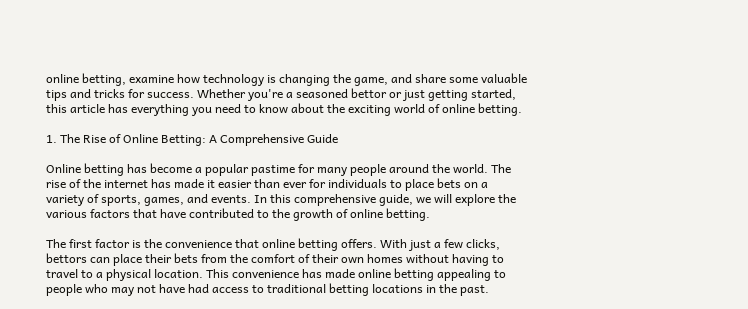online betting, examine how technology is changing the game, and share some valuable tips and tricks for success. Whether you're a seasoned bettor or just getting started, this article has everything you need to know about the exciting world of online betting.

1. The Rise of Online Betting: A Comprehensive Guide

Online betting has become a popular pastime for many people around the world. The rise of the internet has made it easier than ever for individuals to place bets on a variety of sports, games, and events. In this comprehensive guide, we will explore the various factors that have contributed to the growth of online betting.

The first factor is the convenience that online betting offers. With just a few clicks, bettors can place their bets from the comfort of their own homes without having to travel to a physical location. This convenience has made online betting appealing to people who may not have had access to traditional betting locations in the past.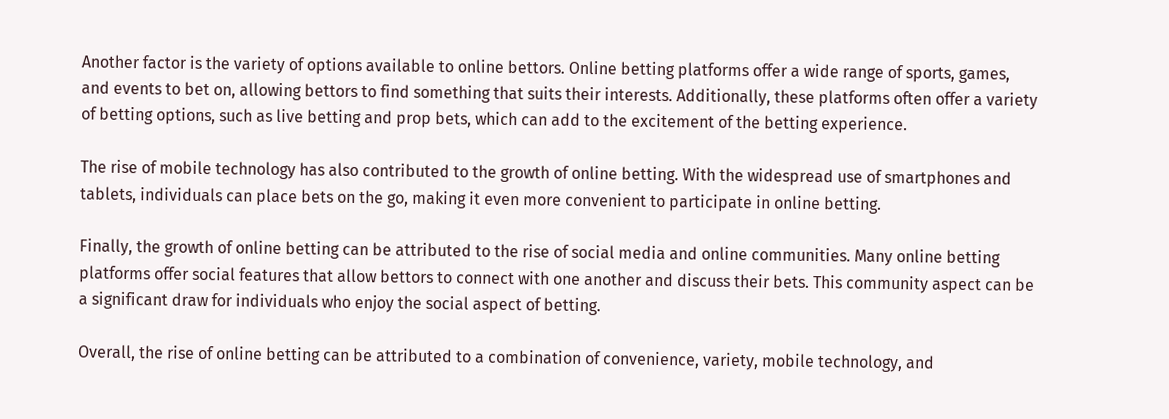Another factor is the variety of options available to online bettors. Online betting platforms offer a wide range of sports, games, and events to bet on, allowing bettors to find something that suits their interests. Additionally, these platforms often offer a variety of betting options, such as live betting and prop bets, which can add to the excitement of the betting experience.

The rise of mobile technology has also contributed to the growth of online betting. With the widespread use of smartphones and tablets, individuals can place bets on the go, making it even more convenient to participate in online betting.

Finally, the growth of online betting can be attributed to the rise of social media and online communities. Many online betting platforms offer social features that allow bettors to connect with one another and discuss their bets. This community aspect can be a significant draw for individuals who enjoy the social aspect of betting.

Overall, the rise of online betting can be attributed to a combination of convenience, variety, mobile technology, and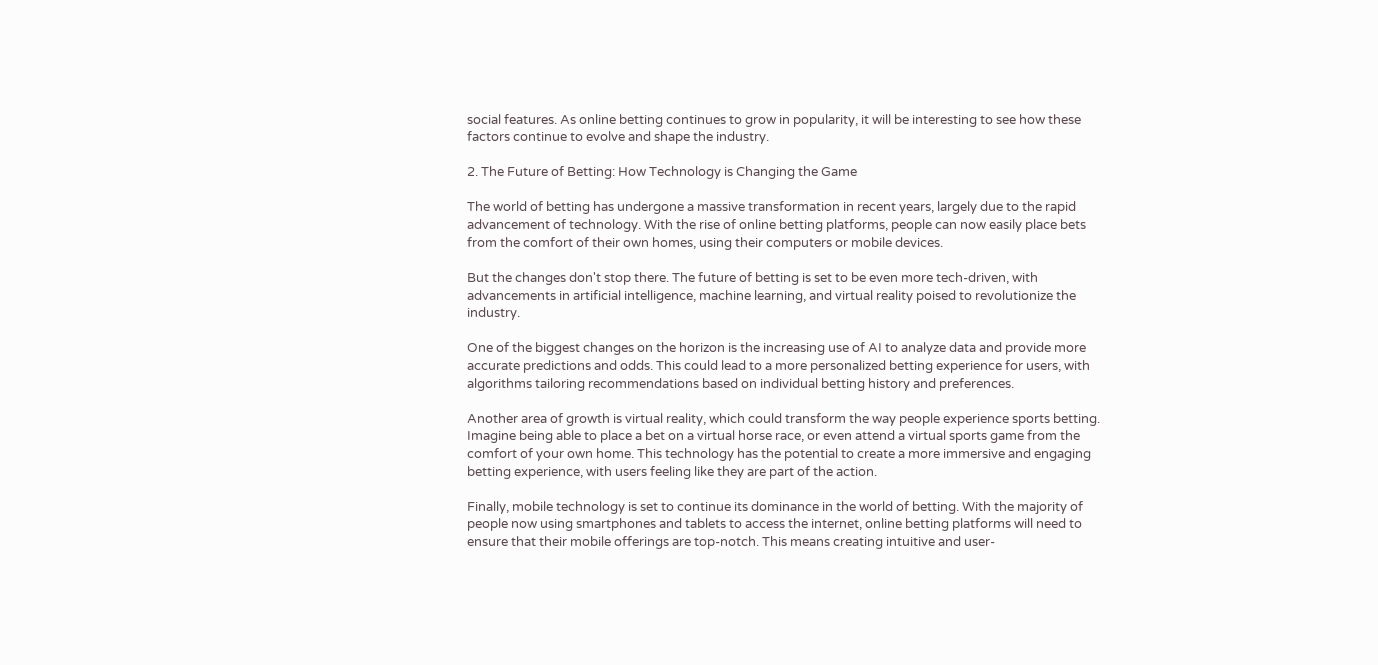social features. As online betting continues to grow in popularity, it will be interesting to see how these factors continue to evolve and shape the industry.

2. The Future of Betting: How Technology is Changing the Game

The world of betting has undergone a massive transformation in recent years, largely due to the rapid advancement of technology. With the rise of online betting platforms, people can now easily place bets from the comfort of their own homes, using their computers or mobile devices.

But the changes don't stop there. The future of betting is set to be even more tech-driven, with advancements in artificial intelligence, machine learning, and virtual reality poised to revolutionize the industry.

One of the biggest changes on the horizon is the increasing use of AI to analyze data and provide more accurate predictions and odds. This could lead to a more personalized betting experience for users, with algorithms tailoring recommendations based on individual betting history and preferences.

Another area of growth is virtual reality, which could transform the way people experience sports betting. Imagine being able to place a bet on a virtual horse race, or even attend a virtual sports game from the comfort of your own home. This technology has the potential to create a more immersive and engaging betting experience, with users feeling like they are part of the action.

Finally, mobile technology is set to continue its dominance in the world of betting. With the majority of people now using smartphones and tablets to access the internet, online betting platforms will need to ensure that their mobile offerings are top-notch. This means creating intuitive and user-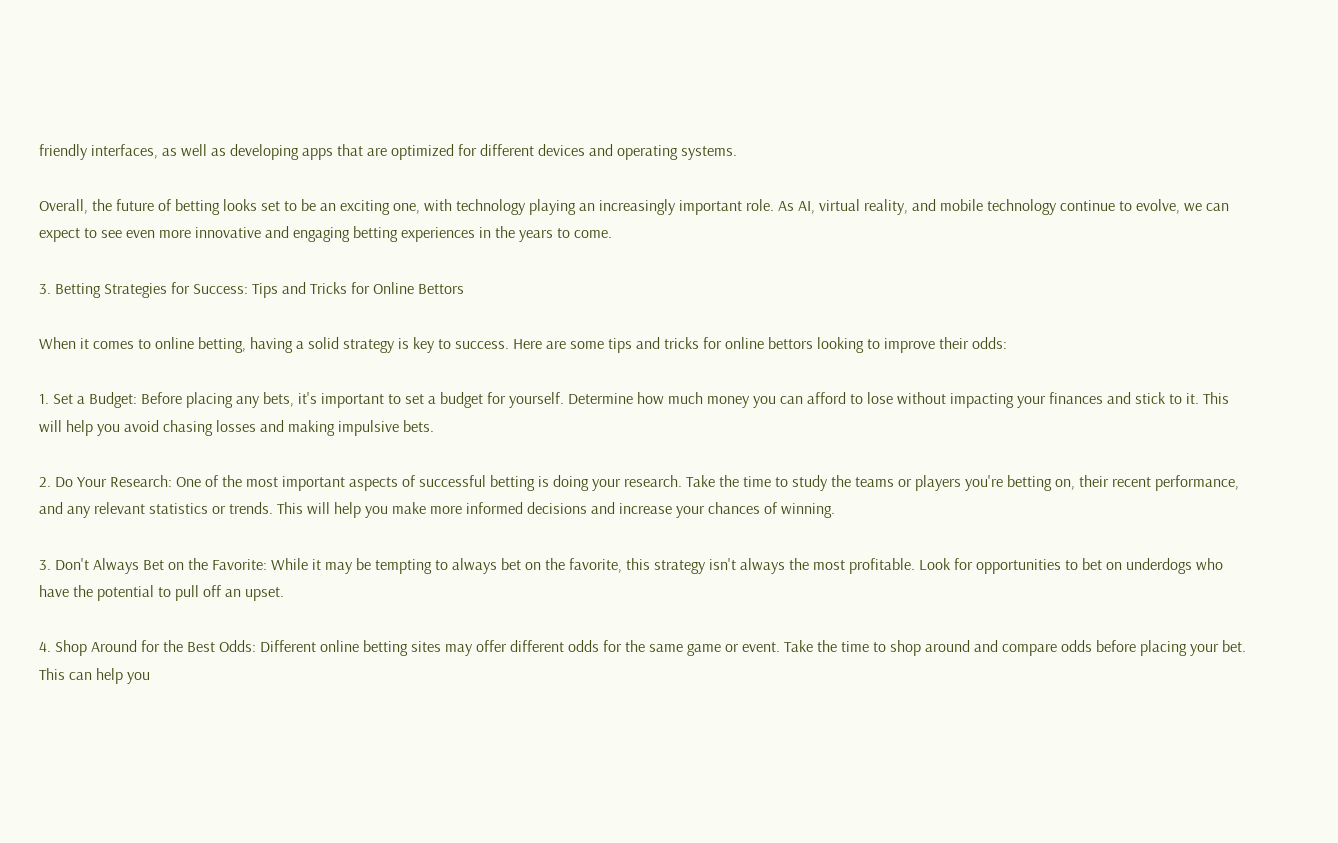friendly interfaces, as well as developing apps that are optimized for different devices and operating systems.

Overall, the future of betting looks set to be an exciting one, with technology playing an increasingly important role. As AI, virtual reality, and mobile technology continue to evolve, we can expect to see even more innovative and engaging betting experiences in the years to come.

3. Betting Strategies for Success: Tips and Tricks for Online Bettors

When it comes to online betting, having a solid strategy is key to success. Here are some tips and tricks for online bettors looking to improve their odds:

1. Set a Budget: Before placing any bets, it's important to set a budget for yourself. Determine how much money you can afford to lose without impacting your finances and stick to it. This will help you avoid chasing losses and making impulsive bets.

2. Do Your Research: One of the most important aspects of successful betting is doing your research. Take the time to study the teams or players you're betting on, their recent performance, and any relevant statistics or trends. This will help you make more informed decisions and increase your chances of winning.

3. Don't Always Bet on the Favorite: While it may be tempting to always bet on the favorite, this strategy isn't always the most profitable. Look for opportunities to bet on underdogs who have the potential to pull off an upset.

4. Shop Around for the Best Odds: Different online betting sites may offer different odds for the same game or event. Take the time to shop around and compare odds before placing your bet. This can help you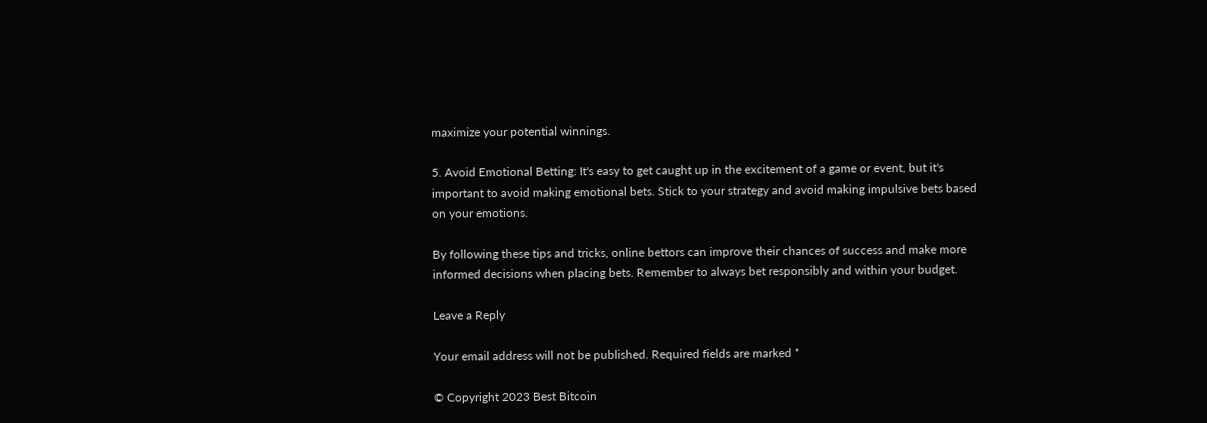maximize your potential winnings.

5. Avoid Emotional Betting: It's easy to get caught up in the excitement of a game or event, but it's important to avoid making emotional bets. Stick to your strategy and avoid making impulsive bets based on your emotions.

By following these tips and tricks, online bettors can improve their chances of success and make more informed decisions when placing bets. Remember to always bet responsibly and within your budget.

Leave a Reply

Your email address will not be published. Required fields are marked *

© Copyright 2023 Best Bitcoin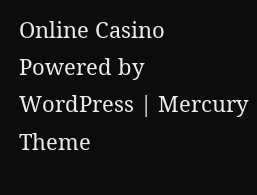Online Casino
Powered by WordPress | Mercury Theme